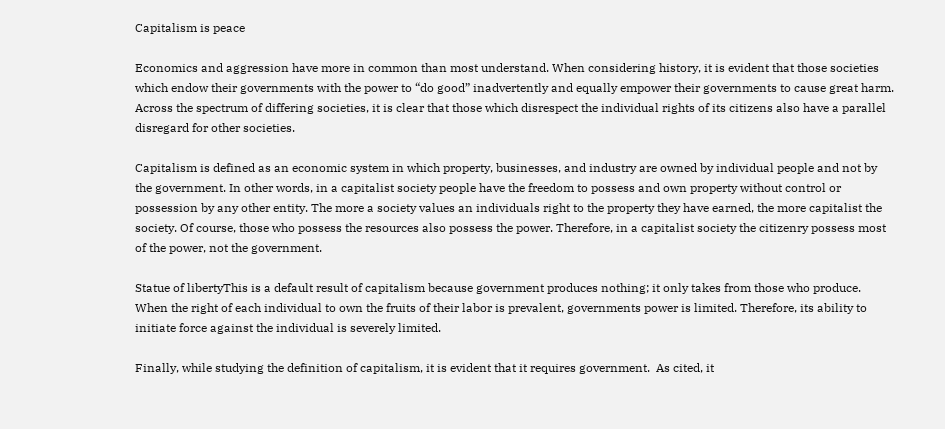Capitalism is peace

Economics and aggression have more in common than most understand. When considering history, it is evident that those societies which endow their governments with the power to “do good” inadvertently and equally empower their governments to cause great harm. Across the spectrum of differing societies, it is clear that those which disrespect the individual rights of its citizens also have a parallel disregard for other societies.

Capitalism is defined as an economic system in which property, businesses, and industry are owned by individual people and not by the government. In other words, in a capitalist society people have the freedom to possess and own property without control or possession by any other entity. The more a society values an individuals right to the property they have earned, the more capitalist the society. Of course, those who possess the resources also possess the power. Therefore, in a capitalist society the citizenry possess most of the power, not the government.

Statue of libertyThis is a default result of capitalism because government produces nothing; it only takes from those who produce. When the right of each individual to own the fruits of their labor is prevalent, governments power is limited. Therefore, its ability to initiate force against the individual is severely limited.

Finally, while studying the definition of capitalism, it is evident that it requires government.  As cited, it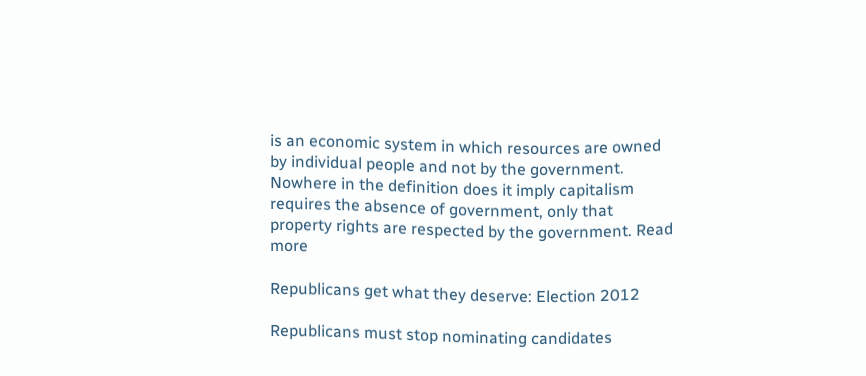is an economic system in which resources are owned by individual people and not by the government.  Nowhere in the definition does it imply capitalism requires the absence of government, only that property rights are respected by the government. Read more

Republicans get what they deserve: Election 2012

Republicans must stop nominating candidates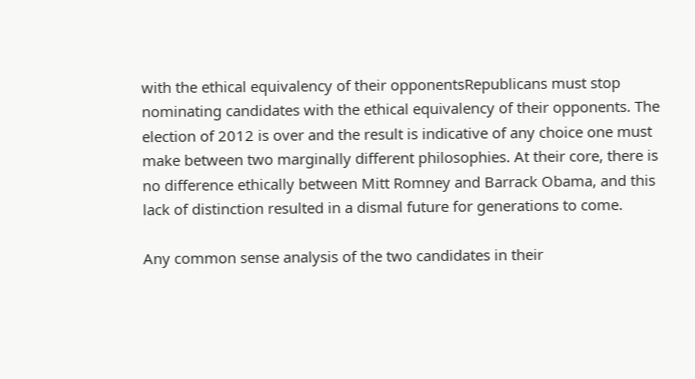with the ethical equivalency of their opponentsRepublicans must stop nominating candidates with the ethical equivalency of their opponents. The election of 2012 is over and the result is indicative of any choice one must make between two marginally different philosophies. At their core, there is no difference ethically between Mitt Romney and Barrack Obama, and this lack of distinction resulted in a dismal future for generations to come.

Any common sense analysis of the two candidates in their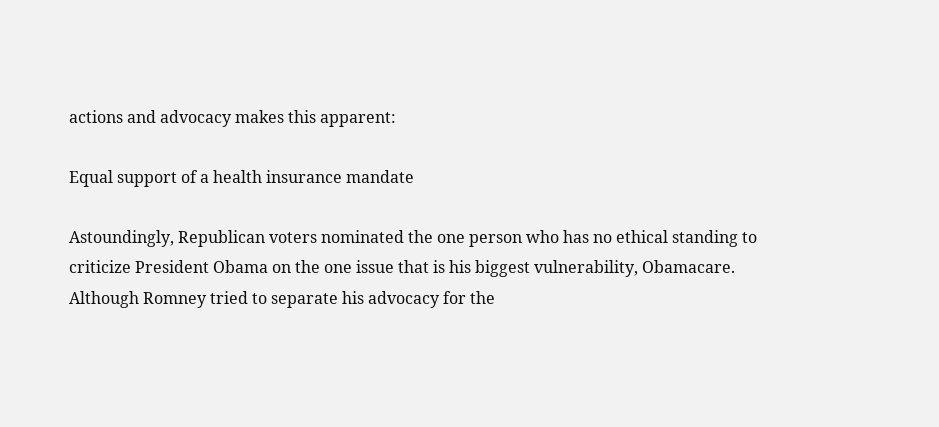actions and advocacy makes this apparent:

Equal support of a health insurance mandate

Astoundingly, Republican voters nominated the one person who has no ethical standing to criticize President Obama on the one issue that is his biggest vulnerability, Obamacare. Although Romney tried to separate his advocacy for the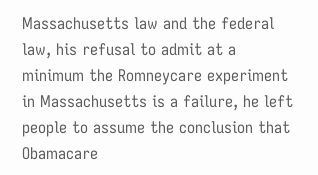Massachusetts law and the federal law, his refusal to admit at a minimum the Romneycare experiment in Massachusetts is a failure, he left people to assume the conclusion that Obamacare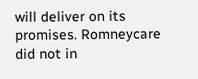will deliver on its promises. Romneycare did not in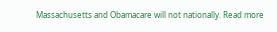Massachusetts and Obamacare will not nationally. Read more